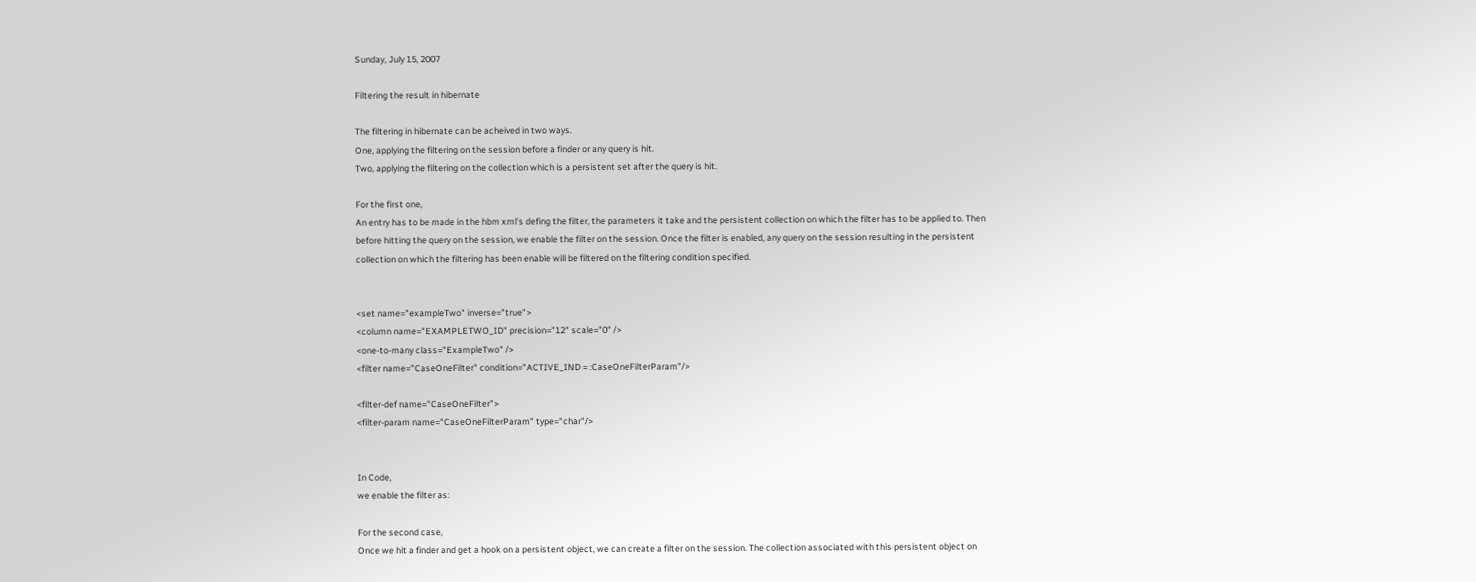Sunday, July 15, 2007

Filtering the result in hibernate

The filtering in hibernate can be acheived in two ways.
One, applying the filtering on the session before a finder or any query is hit.
Two, applying the filtering on the collection which is a persistent set after the query is hit.

For the first one,
An entry has to be made in the hbm xml's defing the filter, the parameters it take and the persistent collection on which the filter has to be applied to. Then before hitting the query on the session, we enable the filter on the session. Once the filter is enabled, any query on the session resulting in the persistent collection on which the filtering has been enable will be filtered on the filtering condition specified.


<set name="exampleTwo" inverse="true">
<column name="EXAMPLETWO_ID" precision="12" scale="0" />
<one-to-many class="ExampleTwo" />
<filter name="CaseOneFilter" condition="ACTIVE_IND = :CaseOneFilterParam"/>

<filter-def name="CaseOneFilter">
<filter-param name="CaseOneFilterParam" type="char"/>


In Code,
we enable the filter as:

For the second case,
Once we hit a finder and get a hook on a persistent object, we can create a filter on the session. The collection associated with this persistent object on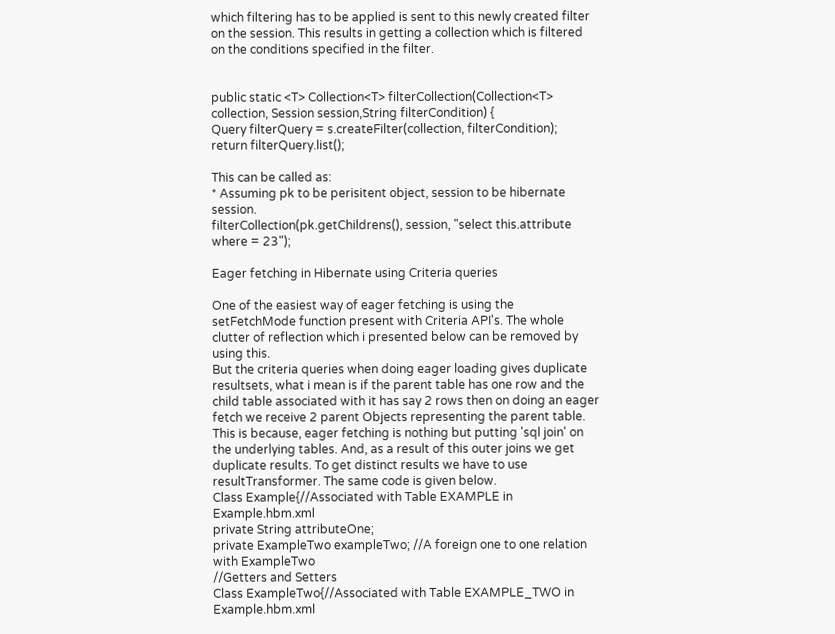which filtering has to be applied is sent to this newly created filter on the session. This results in getting a collection which is filtered on the conditions specified in the filter.


public static <T> Collection<T> filterCollection(Collection<T> collection, Session session,String filterCondition) {
Query filterQuery = s.createFilter(collection, filterCondition);
return filterQuery.list();

This can be called as:
* Assuming pk to be perisitent object, session to be hibernate session.
filterCollection(pk.getChildrens(), session, "select this.attribute where = 23");

Eager fetching in Hibernate using Criteria queries

One of the easiest way of eager fetching is using the setFetchMode function present with Criteria API's. The whole clutter of reflection which i presented below can be removed by using this.
But the criteria queries when doing eager loading gives duplicate resultsets, what i mean is if the parent table has one row and the child table associated with it has say 2 rows then on doing an eager fetch we receive 2 parent Objects representing the parent table. This is because, eager fetching is nothing but putting 'sql join' on the underlying tables. And, as a result of this outer joins we get duplicate results. To get distinct results we have to use resultTransformer. The same code is given below.
Class Example{//Associated with Table EXAMPLE in Example.hbm.xml
private String attributeOne;
private ExampleTwo exampleTwo; //A foreign one to one relation with ExampleTwo
//Getters and Setters
Class ExampleTwo{//Associated with Table EXAMPLE_TWO in Example.hbm.xml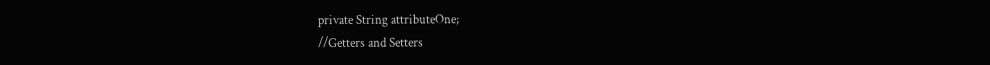private String attributeOne;
//Getters and Setters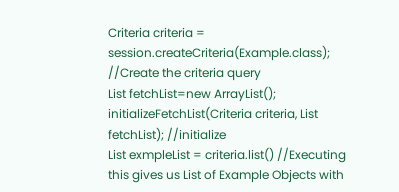Criteria criteria = session.createCriteria(Example.class); //Create the criteria query
List fetchList=new ArrayList();
initializeFetchList(Criteria criteria, List fetchList); //initialize
List exmpleList = criteria.list() //Executing this gives us List of Example Objects with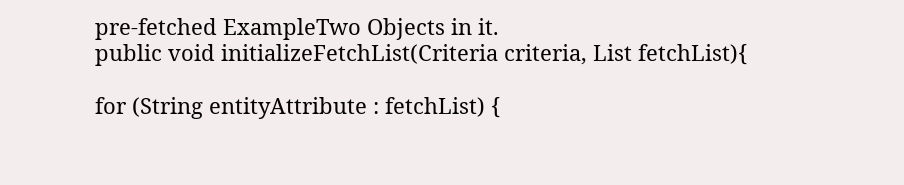pre-fetched ExampleTwo Objects in it.
public void initializeFetchList(Criteria criteria, List fetchList){

for (String entityAttribute : fetchList) {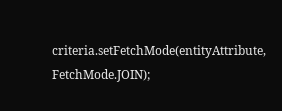criteria.setFetchMode(entityAttribute, FetchMode.JOIN);